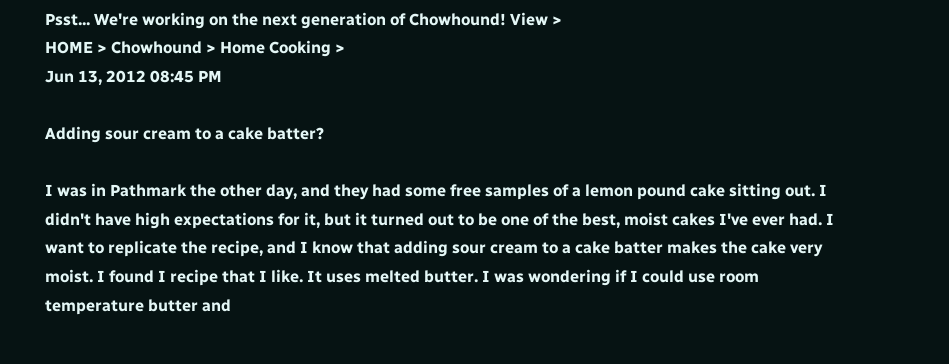Psst... We're working on the next generation of Chowhound! View >
HOME > Chowhound > Home Cooking >
Jun 13, 2012 08:45 PM

Adding sour cream to a cake batter?

I was in Pathmark the other day, and they had some free samples of a lemon pound cake sitting out. I didn't have high expectations for it, but it turned out to be one of the best, moist cakes I've ever had. I want to replicate the recipe, and I know that adding sour cream to a cake batter makes the cake very moist. I found I recipe that I like. It uses melted butter. I was wondering if I could use room temperature butter and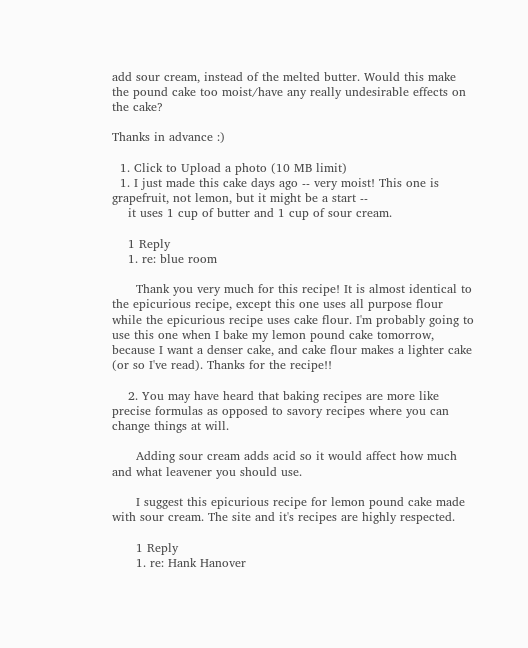add sour cream, instead of the melted butter. Would this make the pound cake too moist/have any really undesirable effects on the cake?

Thanks in advance :)

  1. Click to Upload a photo (10 MB limit)
  1. I just made this cake days ago -- very moist! This one is grapefruit, not lemon, but it might be a start --
    it uses 1 cup of butter and 1 cup of sour cream.

    1 Reply
    1. re: blue room

      Thank you very much for this recipe! It is almost identical to the epicurious recipe, except this one uses all purpose flour while the epicurious recipe uses cake flour. I'm probably going to use this one when I bake my lemon pound cake tomorrow, because I want a denser cake, and cake flour makes a lighter cake (or so I've read). Thanks for the recipe!!

    2. You may have heard that baking recipes are more like precise formulas as opposed to savory recipes where you can change things at will.

      Adding sour cream adds acid so it would affect how much and what leavener you should use.

      I suggest this epicurious recipe for lemon pound cake made with sour cream. The site and it's recipes are highly respected.

      1 Reply
      1. re: Hank Hanover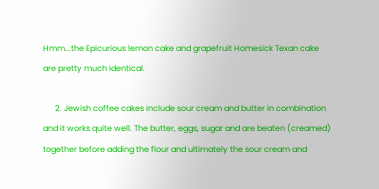Hmm...the Epicurious lemon cake and grapefruit Homesick Texan cake are pretty much identical.

      2. Jewish coffee cakes include sour cream and butter in combination and it works quite well. The butter, eggs, sugar and are beaten (creamed) together before adding the flour and ultimately the sour cream and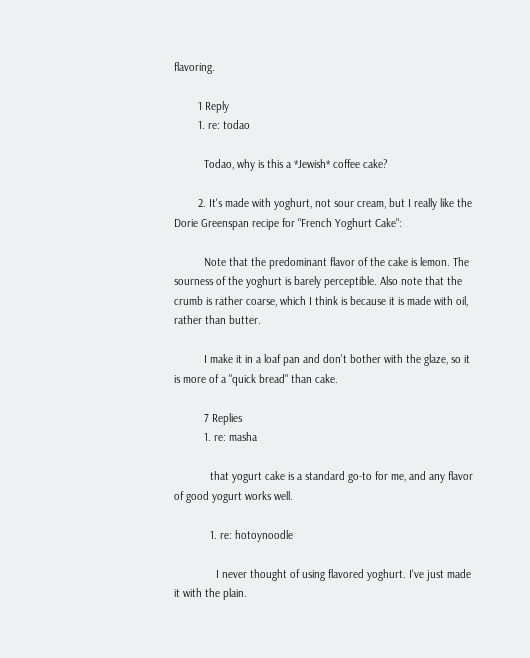flavoring.

        1 Reply
        1. re: todao

          Todao, why is this a *Jewish* coffee cake?

        2. It's made with yoghurt, not sour cream, but I really like the Dorie Greenspan recipe for "French Yoghurt Cake":

          Note that the predominant flavor of the cake is lemon. The sourness of the yoghurt is barely perceptible. Also note that the crumb is rather coarse, which I think is because it is made with oil, rather than butter.

          I make it in a loaf pan and don't bother with the glaze, so it is more of a "quick bread" than cake.

          7 Replies
          1. re: masha

            that yogurt cake is a standard go-to for me, and any flavor of good yogurt works well.

            1. re: hotoynoodle

              I never thought of using flavored yoghurt. I've just made it with the plain.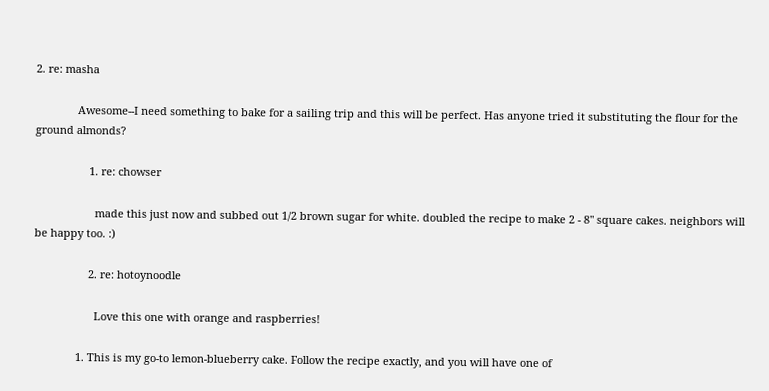2. re: masha

              Awesome--I need something to bake for a sailing trip and this will be perfect. Has anyone tried it substituting the flour for the ground almonds?

                  1. re: chowser

                    made this just now and subbed out 1/2 brown sugar for white. doubled the recipe to make 2 - 8" square cakes. neighbors will be happy too. :)

                  2. re: hotoynoodle

                    Love this one with orange and raspberries!

              1. This is my go-to lemon-blueberry cake. Follow the recipe exactly, and you will have one of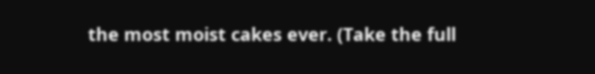the most moist cakes ever. (Take the full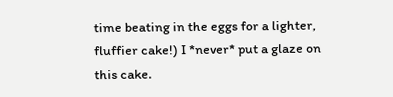time beating in the eggs for a lighter, fluffier cake!) I *never* put a glaze on this cake.